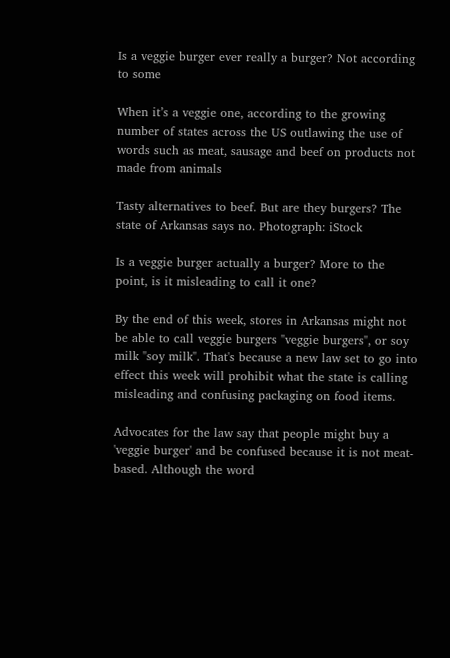Is a veggie burger ever really a burger? Not according to some

When it’s a veggie one, according to the growing number of states across the US outlawing the use of words such as meat, sausage and beef on products not made from animals

Tasty alternatives to beef. But are they burgers? The state of Arkansas says no. Photograph: iStock

Is a veggie burger actually a burger? More to the point, is it misleading to call it one?

By the end of this week, stores in Arkansas might not be able to call veggie burgers "veggie burgers", or soy milk "soy milk". That's because a new law set to go into effect this week will prohibit what the state is calling misleading and confusing packaging on food items.

Advocates for the law say that people might buy a 'veggie burger' and be confused because it is not meat-based. Although the word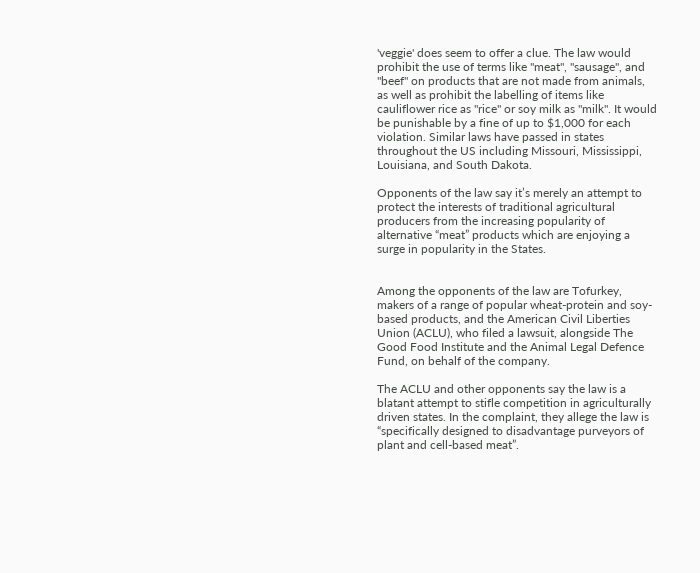'veggie' does seem to offer a clue. The law would prohibit the use of terms like "meat", "sausage", and "beef" on products that are not made from animals, as well as prohibit the labelling of items like cauliflower rice as "rice" or soy milk as "milk". It would be punishable by a fine of up to $1,000 for each violation. Similar laws have passed in states throughout the US including Missouri, Mississippi, Louisiana, and South Dakota.

Opponents of the law say it’s merely an attempt to protect the interests of traditional agricultural producers from the increasing popularity of alternative “meat” products which are enjoying a surge in popularity in the States.


Among the opponents of the law are Tofurkey, makers of a range of popular wheat-protein and soy-based products, and the American Civil Liberties Union (ACLU), who filed a lawsuit, alongside The Good Food Institute and the Animal Legal Defence Fund, on behalf of the company.

The ACLU and other opponents say the law is a blatant attempt to stifle competition in agriculturally driven states. In the complaint, they allege the law is “specifically designed to disadvantage purveyors of plant and cell-based meat”.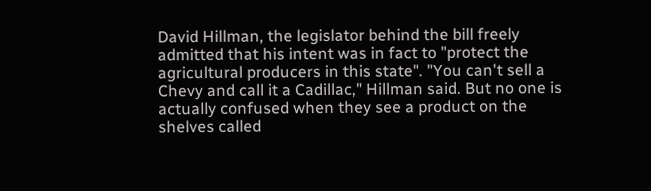David Hillman, the legislator behind the bill freely admitted that his intent was in fact to "protect the agricultural producers in this state". "You can't sell a Chevy and call it a Cadillac," Hillman said. But no one is actually confused when they see a product on the shelves called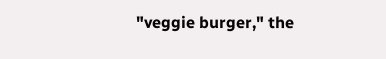"veggie burger," the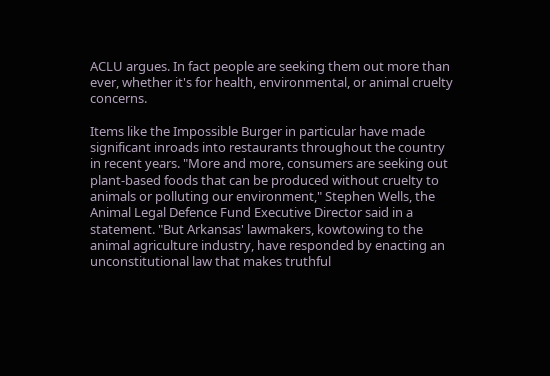ACLU argues. In fact people are seeking them out more than ever, whether it's for health, environmental, or animal cruelty concerns.

Items like the Impossible Burger in particular have made significant inroads into restaurants throughout the country in recent years. "More and more, consumers are seeking out plant-based foods that can be produced without cruelty to animals or polluting our environment," Stephen Wells, the Animal Legal Defence Fund Executive Director said in a statement. "But Arkansas' lawmakers, kowtowing to the animal agriculture industry, have responded by enacting an unconstitutional law that makes truthful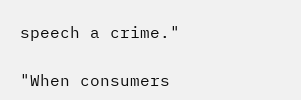speech a crime."

"When consumers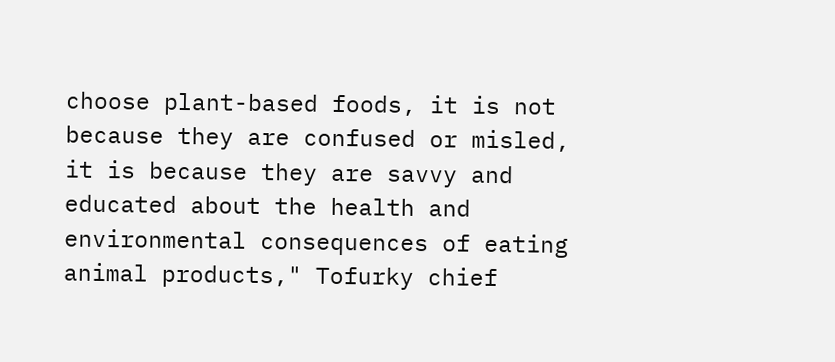choose plant-based foods, it is not because they are confused or misled, it is because they are savvy and educated about the health and environmental consequences of eating animal products," Tofurky chief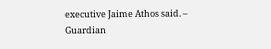executive Jaime Athos said. – Guardian